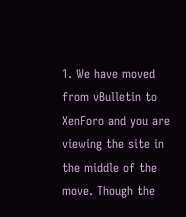1. We have moved from vBulletin to XenForo and you are viewing the site in the middle of the move. Though the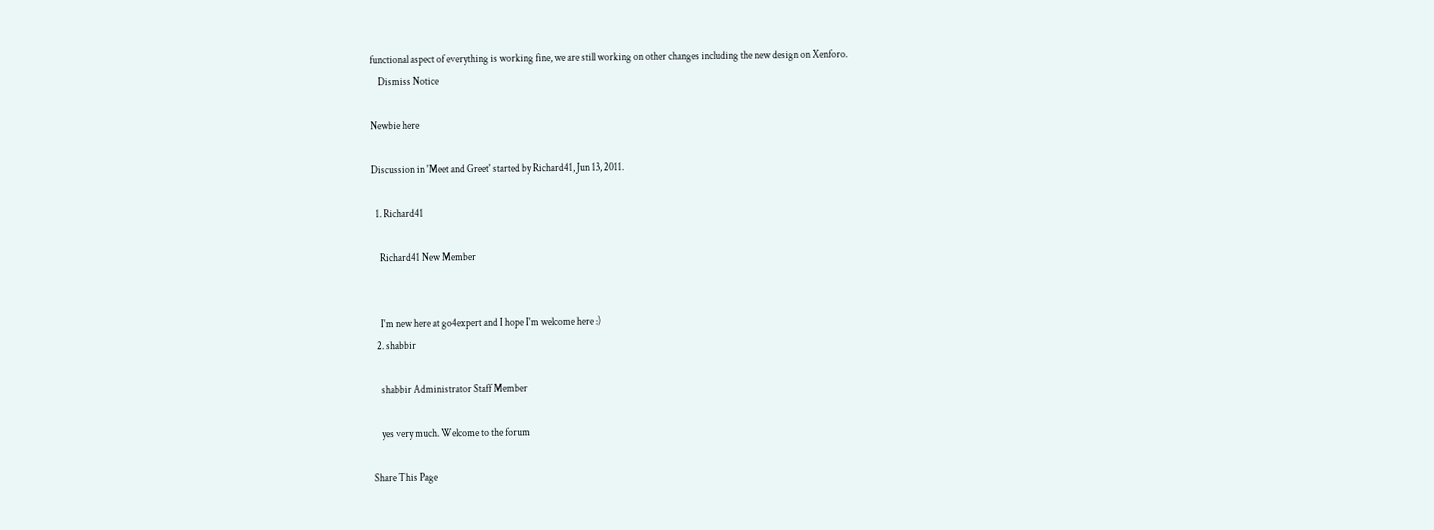functional aspect of everything is working fine, we are still working on other changes including the new design on Xenforo.
    Dismiss Notice

Newbie here

Discussion in 'Meet and Greet' started by Richard41, Jun 13, 2011.

  1. Richard41

    Richard41 New Member


    I'm new here at go4expert and I hope I'm welcome here :)
  2. shabbir

    shabbir Administrator Staff Member

    yes very much. Welcome to the forum

Share This Page